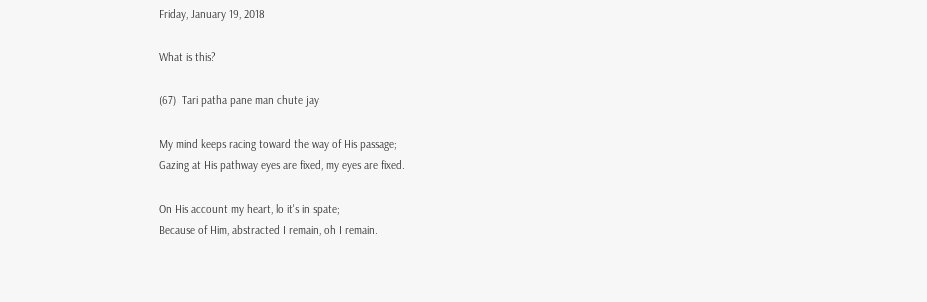Friday, January 19, 2018

What is this?

(67)  Tari patha pane man chute jay

My mind keeps racing toward the way of His passage;
Gazing at His pathway eyes are fixed, my eyes are fixed.

On His account my heart, lo it's in spate;
Because of Him, abstracted I remain, oh I remain.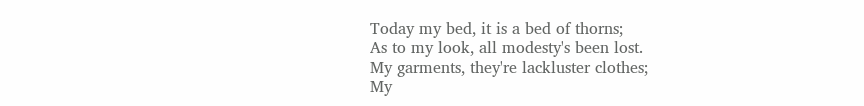Today my bed, it is a bed of thorns;
As to my look, all modesty's been lost.
My garments, they're lackluster clothes;
My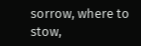sorrow, where to stow,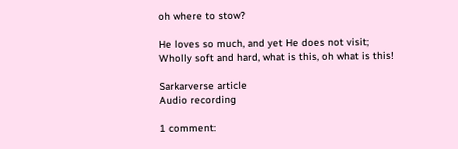oh where to stow?

He loves so much, and yet He does not visit;
Wholly soft and hard, what is this, oh what is this!

Sarkarverse article
Audio recording

1 comment: